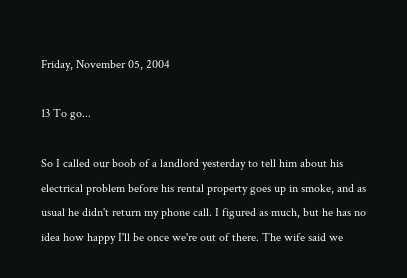Friday, November 05, 2004

13 To go...

So I called our boob of a landlord yesterday to tell him about his electrical problem before his rental property goes up in smoke, and as usual he didn't return my phone call. I figured as much, but he has no idea how happy I'll be once we're out of there. The wife said we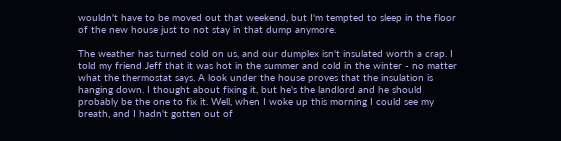wouldn't have to be moved out that weekend, but I'm tempted to sleep in the floor of the new house just to not stay in that dump anymore.

The weather has turned cold on us, and our dumplex isn't insulated worth a crap. I told my friend Jeff that it was hot in the summer and cold in the winter - no matter what the thermostat says. A look under the house proves that the insulation is hanging down. I thought about fixing it, but he's the landlord and he should probably be the one to fix it. Well, when I woke up this morning I could see my breath, and I hadn't gotten out of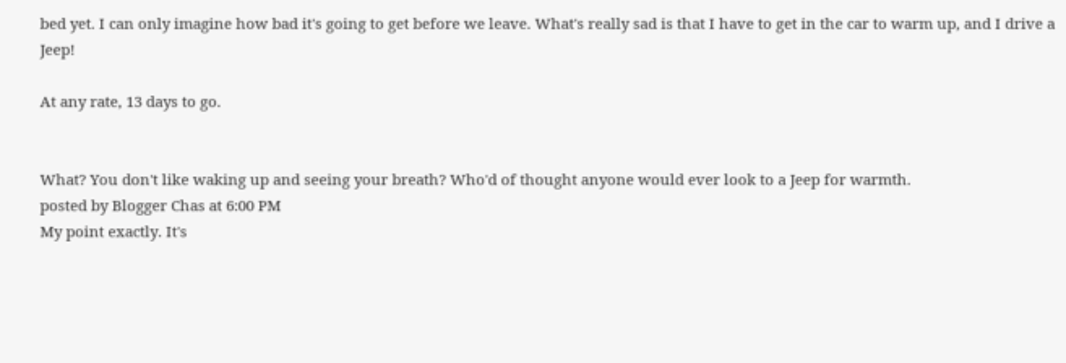bed yet. I can only imagine how bad it's going to get before we leave. What's really sad is that I have to get in the car to warm up, and I drive a Jeep!

At any rate, 13 days to go.


What? You don't like waking up and seeing your breath? Who'd of thought anyone would ever look to a Jeep for warmth.
posted by Blogger Chas at 6:00 PM
My point exactly. It's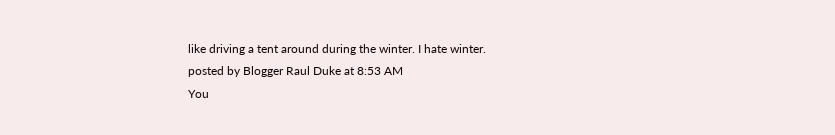like driving a tent around during the winter. I hate winter.
posted by Blogger Raul Duke at 8:53 AM
You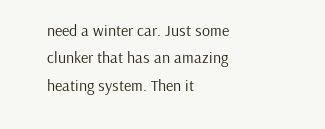need a winter car. Just some clunker that has an amazing heating system. Then it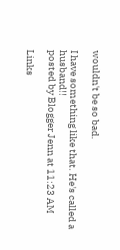wouldn't be so bad.

I have something like that. He's called a husband!!
posted by Blogger Jenn at 11:23 AM

Links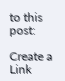to this post:

Create a Link